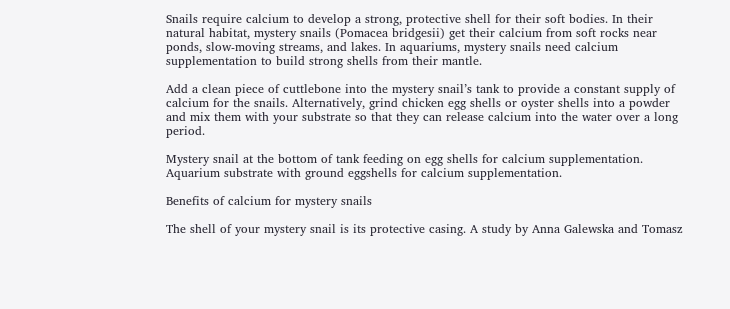Snails require calcium to develop a strong, protective shell for their soft bodies. In their natural habitat, mystery snails (Pomacea bridgesii) get their calcium from soft rocks near ponds, slow-moving streams, and lakes. In aquariums, mystery snails need calcium supplementation to build strong shells from their mantle.

Add a clean piece of cuttlebone into the mystery snail’s tank to provide a constant supply of calcium for the snails. Alternatively, grind chicken egg shells or oyster shells into a powder and mix them with your substrate so that they can release calcium into the water over a long period.

Mystery snail at the bottom of tank feeding on egg shells for calcium supplementation.
Aquarium substrate with ground eggshells for calcium supplementation.

Benefits of calcium for mystery snails

The shell of your mystery snail is its protective casing. A study by Anna Galewska and Tomasz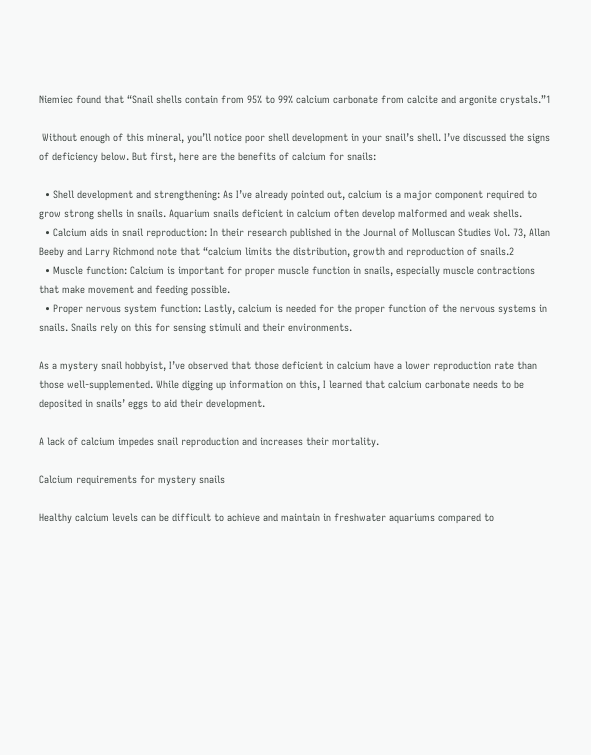Niemiec found that “Snail shells contain from 95% to 99% calcium carbonate from calcite and argonite crystals.”1

 Without enough of this mineral, you’ll notice poor shell development in your snail’s shell. I’ve discussed the signs of deficiency below. But first, here are the benefits of calcium for snails:

  • Shell development and strengthening: As I’ve already pointed out, calcium is a major component required to grow strong shells in snails. Aquarium snails deficient in calcium often develop malformed and weak shells.
  • Calcium aids in snail reproduction: In their research published in the Journal of Molluscan Studies Vol. 73, Allan Beeby and Larry Richmond note that “calcium limits the distribution, growth and reproduction of snails.2
  • Muscle function: Calcium is important for proper muscle function in snails, especially muscle contractions that make movement and feeding possible.
  • Proper nervous system function: Lastly, calcium is needed for the proper function of the nervous systems in snails. Snails rely on this for sensing stimuli and their environments.

As a mystery snail hobbyist, I’ve observed that those deficient in calcium have a lower reproduction rate than those well-supplemented. While digging up information on this, I learned that calcium carbonate needs to be deposited in snails’ eggs to aid their development.

A lack of calcium impedes snail reproduction and increases their mortality.

Calcium requirements for mystery snails

Healthy calcium levels can be difficult to achieve and maintain in freshwater aquariums compared to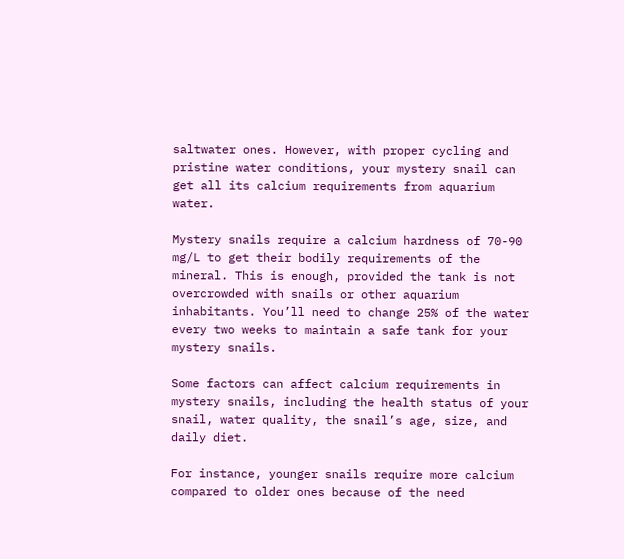saltwater ones. However, with proper cycling and pristine water conditions, your mystery snail can get all its calcium requirements from aquarium water.

Mystery snails require a calcium hardness of 70-90 mg/L to get their bodily requirements of the mineral. This is enough, provided the tank is not overcrowded with snails or other aquarium inhabitants. You’ll need to change 25% of the water every two weeks to maintain a safe tank for your mystery snails.

Some factors can affect calcium requirements in mystery snails, including the health status of your snail, water quality, the snail’s age, size, and daily diet.

For instance, younger snails require more calcium compared to older ones because of the need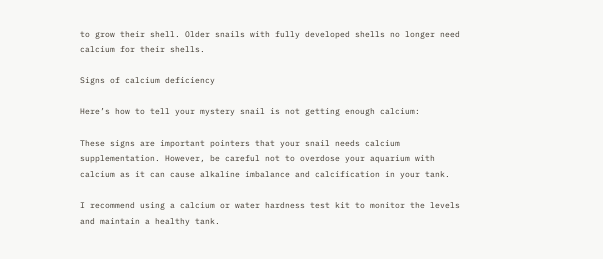to grow their shell. Older snails with fully developed shells no longer need calcium for their shells.

Signs of calcium deficiency

Here’s how to tell your mystery snail is not getting enough calcium:

These signs are important pointers that your snail needs calcium supplementation. However, be careful not to overdose your aquarium with calcium as it can cause alkaline imbalance and calcification in your tank.

I recommend using a calcium or water hardness test kit to monitor the levels and maintain a healthy tank.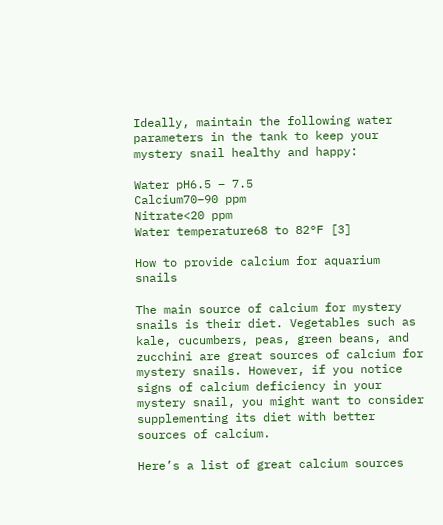Ideally, maintain the following water parameters in the tank to keep your mystery snail healthy and happy:

Water pH6.5 – 7.5
Calcium70–90 ppm
Nitrate<20 ppm
Water temperature68 to 82°F [3]

How to provide calcium for aquarium snails

The main source of calcium for mystery snails is their diet. Vegetables such as kale, cucumbers, peas, green beans, and zucchini are great sources of calcium for mystery snails. However, if you notice signs of calcium deficiency in your mystery snail, you might want to consider supplementing its diet with better sources of calcium.

Here’s a list of great calcium sources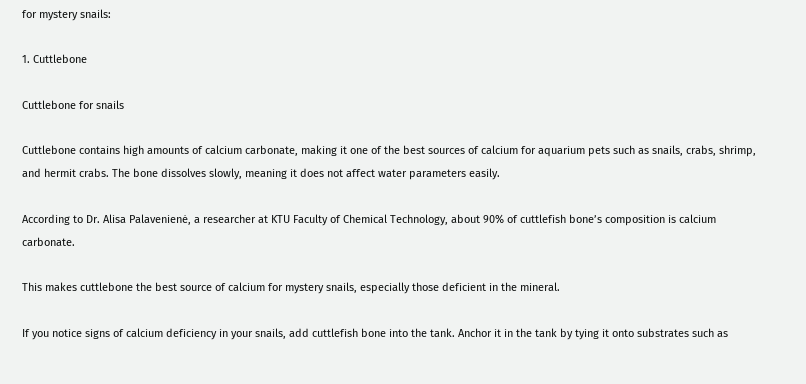for mystery snails:

1. Cuttlebone

Cuttlebone for snails

Cuttlebone contains high amounts of calcium carbonate, making it one of the best sources of calcium for aquarium pets such as snails, crabs, shrimp, and hermit crabs. The bone dissolves slowly, meaning it does not affect water parameters easily.

According to Dr. Alisa Palavenienė, a researcher at KTU Faculty of Chemical Technology, about 90% of cuttlefish bone’s composition is calcium carbonate.

This makes cuttlebone the best source of calcium for mystery snails, especially those deficient in the mineral.

If you notice signs of calcium deficiency in your snails, add cuttlefish bone into the tank. Anchor it in the tank by tying it onto substrates such as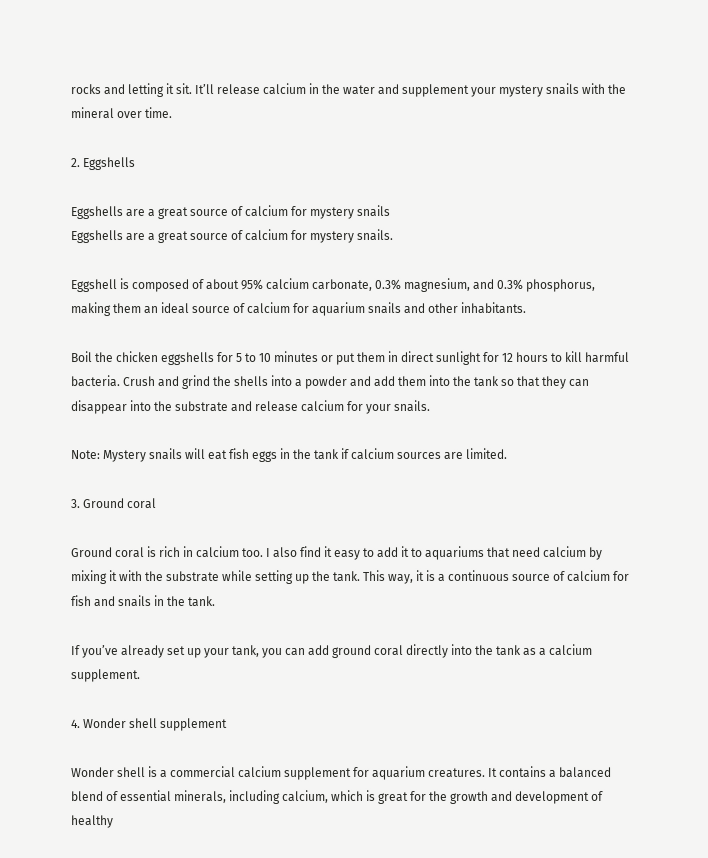rocks and letting it sit. It’ll release calcium in the water and supplement your mystery snails with the mineral over time.

2. Eggshells

Eggshells are a great source of calcium for mystery snails
Eggshells are a great source of calcium for mystery snails.

Eggshell is composed of about 95% calcium carbonate, 0.3% magnesium, and 0.3% phosphorus, making them an ideal source of calcium for aquarium snails and other inhabitants.

Boil the chicken eggshells for 5 to 10 minutes or put them in direct sunlight for 12 hours to kill harmful bacteria. Crush and grind the shells into a powder and add them into the tank so that they can disappear into the substrate and release calcium for your snails.

Note: Mystery snails will eat fish eggs in the tank if calcium sources are limited.

3. Ground coral

Ground coral is rich in calcium too. I also find it easy to add it to aquariums that need calcium by mixing it with the substrate while setting up the tank. This way, it is a continuous source of calcium for fish and snails in the tank.

If you’ve already set up your tank, you can add ground coral directly into the tank as a calcium supplement.

4. Wonder shell supplement

Wonder shell is a commercial calcium supplement for aquarium creatures. It contains a balanced blend of essential minerals, including calcium, which is great for the growth and development of healthy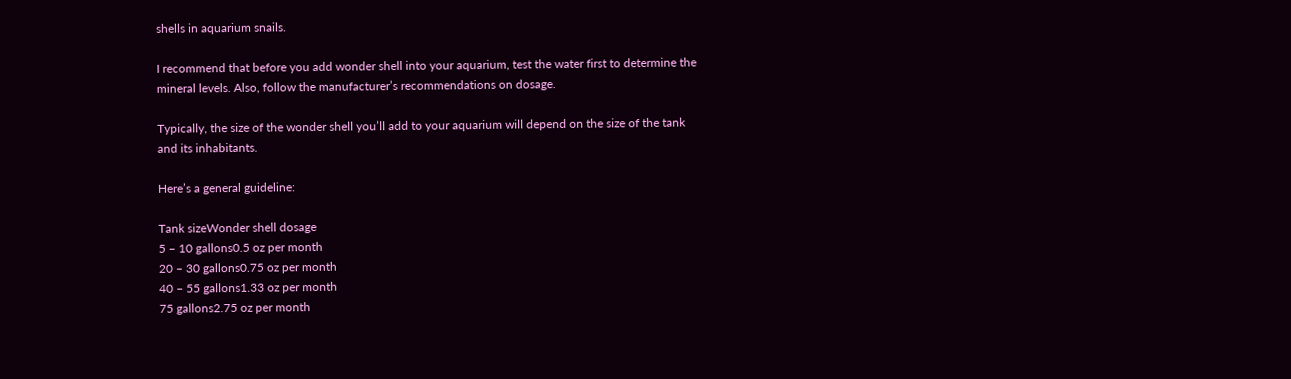shells in aquarium snails.

I recommend that before you add wonder shell into your aquarium, test the water first to determine the mineral levels. Also, follow the manufacturer’s recommendations on dosage.

Typically, the size of the wonder shell you’ll add to your aquarium will depend on the size of the tank and its inhabitants.

Here’s a general guideline:

Tank sizeWonder shell dosage
5 – 10 gallons0.5 oz per month
20 – 30 gallons0.75 oz per month
40 – 55 gallons1.33 oz per month
75 gallons2.75 oz per month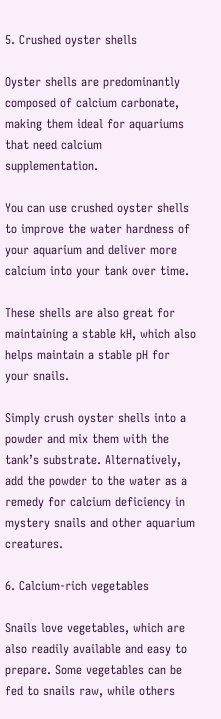5. Crushed oyster shells

Oyster shells are predominantly composed of calcium carbonate, making them ideal for aquariums that need calcium supplementation.

You can use crushed oyster shells to improve the water hardness of your aquarium and deliver more calcium into your tank over time.

These shells are also great for maintaining a stable kH, which also helps maintain a stable pH for your snails.

Simply crush oyster shells into a powder and mix them with the tank’s substrate. Alternatively, add the powder to the water as a remedy for calcium deficiency in mystery snails and other aquarium creatures.

6. Calcium-rich vegetables

Snails love vegetables, which are also readily available and easy to prepare. Some vegetables can be fed to snails raw, while others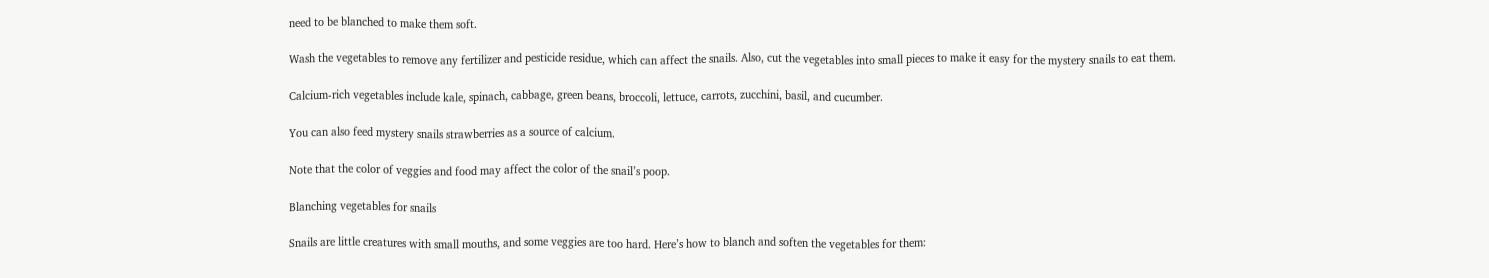need to be blanched to make them soft.

Wash the vegetables to remove any fertilizer and pesticide residue, which can affect the snails. Also, cut the vegetables into small pieces to make it easy for the mystery snails to eat them.

Calcium-rich vegetables include kale, spinach, cabbage, green beans, broccoli, lettuce, carrots, zucchini, basil, and cucumber.

You can also feed mystery snails strawberries as a source of calcium.

Note that the color of veggies and food may affect the color of the snail’s poop.

Blanching vegetables for snails

Snails are little creatures with small mouths, and some veggies are too hard. Here’s how to blanch and soften the vegetables for them: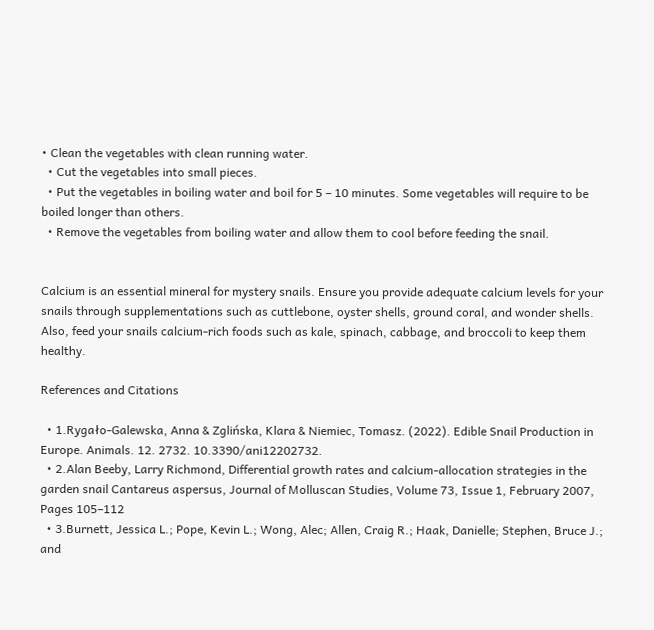• Clean the vegetables with clean running water.
  • Cut the vegetables into small pieces.
  • Put the vegetables in boiling water and boil for 5 – 10 minutes. Some vegetables will require to be boiled longer than others.
  • Remove the vegetables from boiling water and allow them to cool before feeding the snail.


Calcium is an essential mineral for mystery snails. Ensure you provide adequate calcium levels for your snails through supplementations such as cuttlebone, oyster shells, ground coral, and wonder shells. Also, feed your snails calcium-rich foods such as kale, spinach, cabbage, and broccoli to keep them healthy.

References and Citations

  • 1.Rygało-Galewska, Anna & Zglińska, Klara & Niemiec, Tomasz. (2022). Edible Snail Production in Europe. Animals. 12. 2732. 10.3390/ani12202732.
  • 2.Alan Beeby, Larry Richmond, Differential growth rates and calcium-allocation strategies in the garden snail Cantareus aspersus, Journal of Molluscan Studies, Volume 73, Issue 1, February 2007, Pages 105–112
  • 3.Burnett, Jessica L.; Pope, Kevin L.; Wong, Alec; Allen, Craig R.; Haak, Danielle; Stephen, Bruce J.; and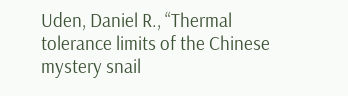Uden, Daniel R., “Thermal tolerance limits of the Chinese mystery snail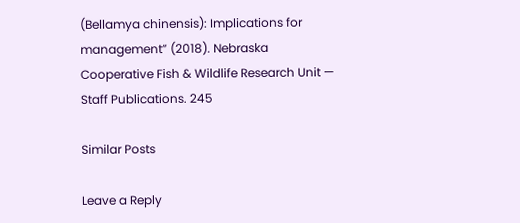(Bellamya chinensis): Implications for management” (2018). Nebraska Cooperative Fish & Wildlife Research Unit — Staff Publications. 245

Similar Posts

Leave a Reply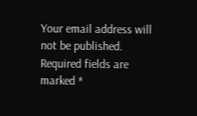Your email address will not be published. Required fields are marked *